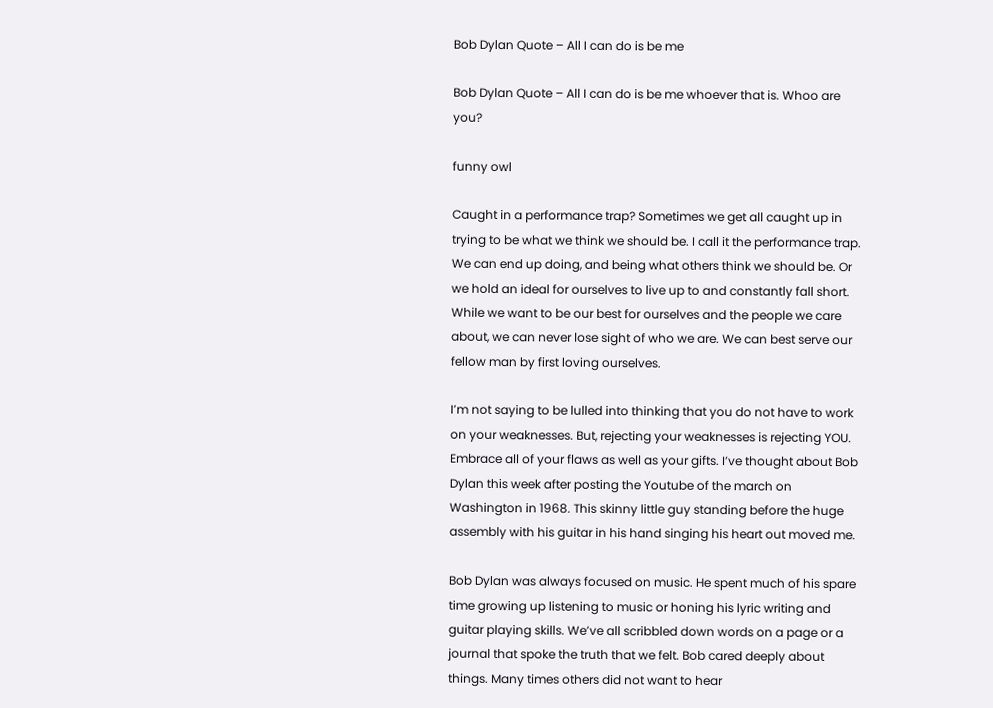Bob Dylan Quote – All I can do is be me

Bob Dylan Quote – All I can do is be me whoever that is. Whoo are you?

funny owl

Caught in a performance trap? Sometimes we get all caught up in trying to be what we think we should be. I call it the performance trap. We can end up doing, and being what others think we should be. Or we hold an ideal for ourselves to live up to and constantly fall short.  While we want to be our best for ourselves and the people we care about, we can never lose sight of who we are. We can best serve our fellow man by first loving ourselves.

I’m not saying to be lulled into thinking that you do not have to work on your weaknesses. But, rejecting your weaknesses is rejecting YOU. Embrace all of your flaws as well as your gifts. I’ve thought about Bob Dylan this week after posting the Youtube of the march on Washington in 1968. This skinny little guy standing before the huge assembly with his guitar in his hand singing his heart out moved me.

Bob Dylan was always focused on music. He spent much of his spare time growing up listening to music or honing his lyric writing and guitar playing skills. We’ve all scribbled down words on a page or a journal that spoke the truth that we felt. Bob cared deeply about things. Many times others did not want to hear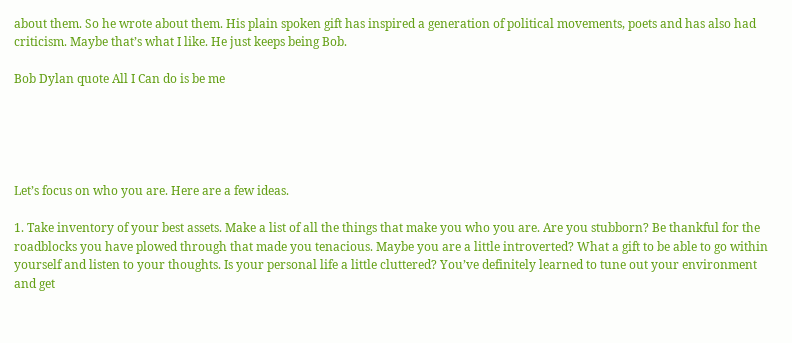about them. So he wrote about them. His plain spoken gift has inspired a generation of political movements, poets and has also had criticism. Maybe that’s what I like. He just keeps being Bob.

Bob Dylan quote All I Can do is be me





Let’s focus on who you are. Here are a few ideas.

1. Take inventory of your best assets. Make a list of all the things that make you who you are. Are you stubborn? Be thankful for the roadblocks you have plowed through that made you tenacious. Maybe you are a little introverted? What a gift to be able to go within yourself and listen to your thoughts. Is your personal life a little cluttered? You’ve definitely learned to tune out your environment and get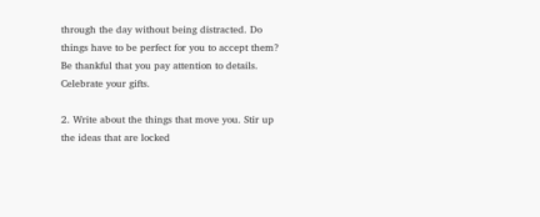through the day without being distracted. Do things have to be perfect for you to accept them? Be thankful that you pay attention to details. Celebrate your gifts.

2. Write about the things that move you. Stir up the ideas that are locked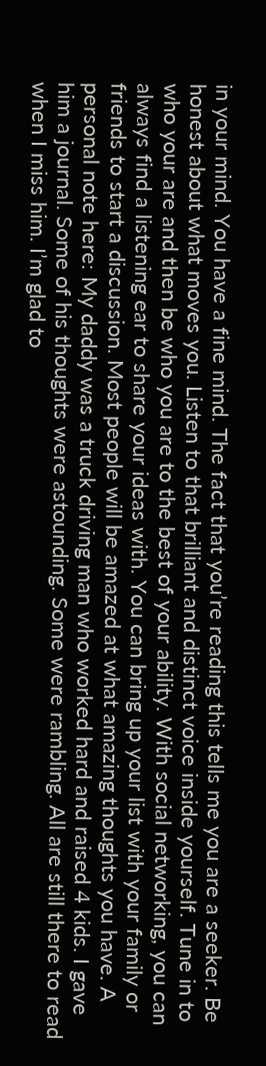in your mind. You have a fine mind. The fact that you’re reading this tells me you are a seeker. Be honest about what moves you. Listen to that brilliant and distinct voice inside yourself. Tune in to who your are and then be who you are to the best of your ability. With social networking, you can always find a listening ear to share your ideas with. You can bring up your list with your family or friends to start a discussion. Most people will be amazed at what amazing thoughts you have. A personal note here: My daddy was a truck driving man who worked hard and raised 4 kids. I gave him a journal. Some of his thoughts were astounding. Some were rambling. All are still there to read when I miss him. I’m glad to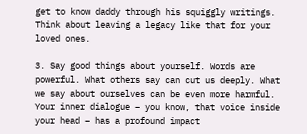get to know daddy through his squiggly writings. Think about leaving a legacy like that for your loved ones.

3. Say good things about yourself. Words are powerful. What others say can cut us deeply. What we say about ourselves can be even more harmful. Your inner dialogue – you know, that voice inside your head – has a profound impact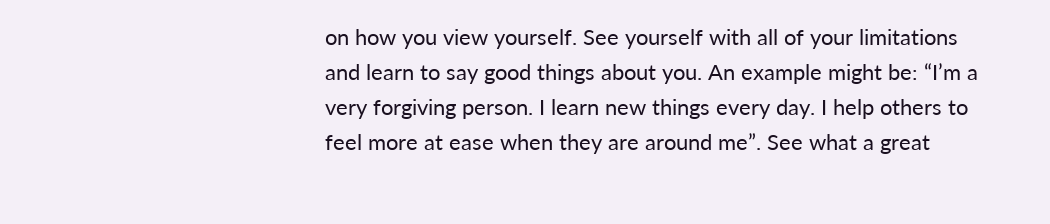on how you view yourself. See yourself with all of your limitations and learn to say good things about you. An example might be: “I’m a very forgiving person. I learn new things every day. I help others to feel more at ease when they are around me”. See what a great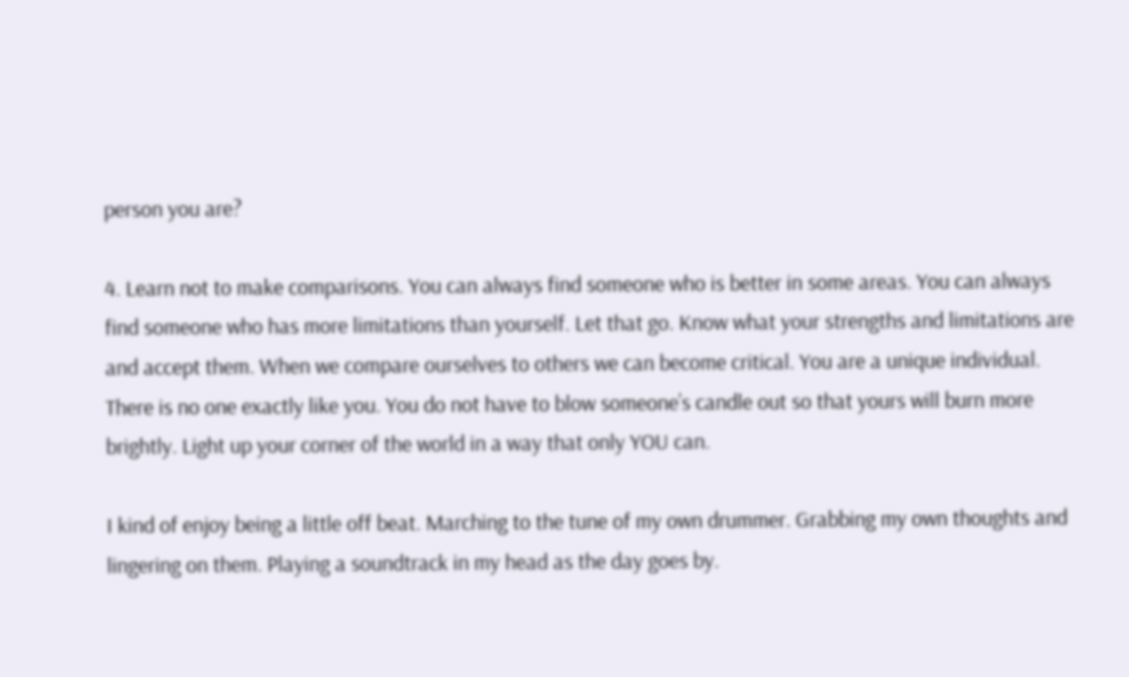person you are?

4. Learn not to make comparisons. You can always find someone who is better in some areas. You can always find someone who has more limitations than yourself. Let that go. Know what your strengths and limitations are and accept them. When we compare ourselves to others we can become critical. You are a unique individual. There is no one exactly like you. You do not have to blow someone’s candle out so that yours will burn more brightly. Light up your corner of the world in a way that only YOU can.

I kind of enjoy being a little off beat. Marching to the tune of my own drummer. Grabbing my own thoughts and lingering on them. Playing a soundtrack in my head as the day goes by.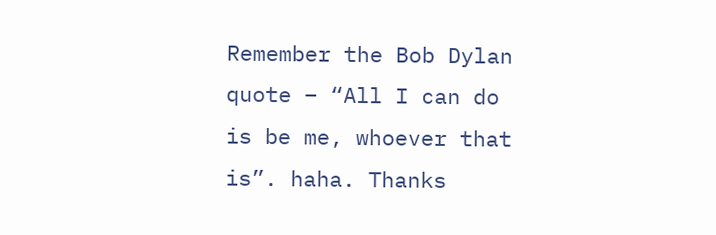Remember the Bob Dylan quote – “All I can do is be me, whoever that is”. haha. Thanks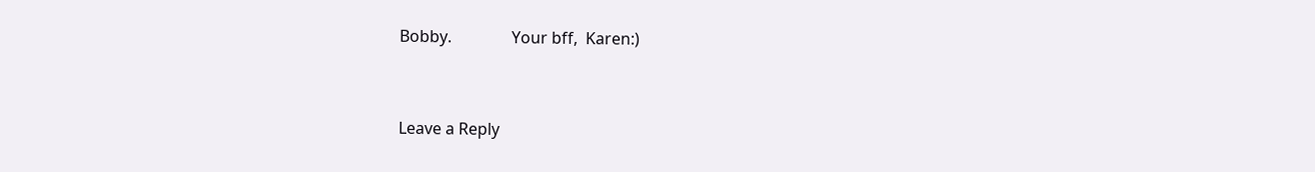Bobby.               Your bff,  Karen:)


Leave a Reply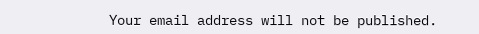Your email address will not be published.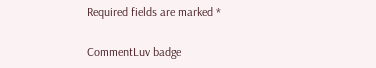Required fields are marked *

CommentLuv badge